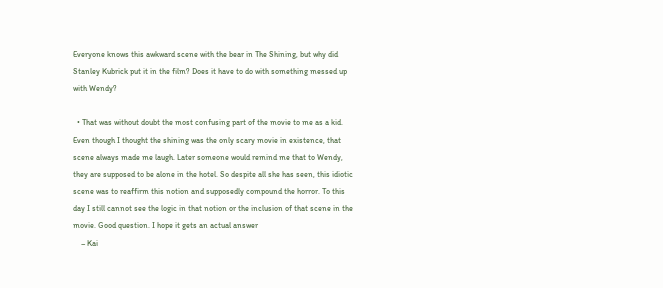Everyone knows this awkward scene with the bear in The Shining, but why did Stanley Kubrick put it in the film? Does it have to do with something messed up with Wendy?

  • That was without doubt the most confusing part of the movie to me as a kid. Even though I thought the shining was the only scary movie in existence, that scene always made me laugh. Later someone would remind me that to Wendy, they are supposed to be alone in the hotel. So despite all she has seen, this idiotic scene was to reaffirm this notion and supposedly compound the horror. To this day I still cannot see the logic in that notion or the inclusion of that scene in the movie. Good question. I hope it gets an actual answer
    – Kai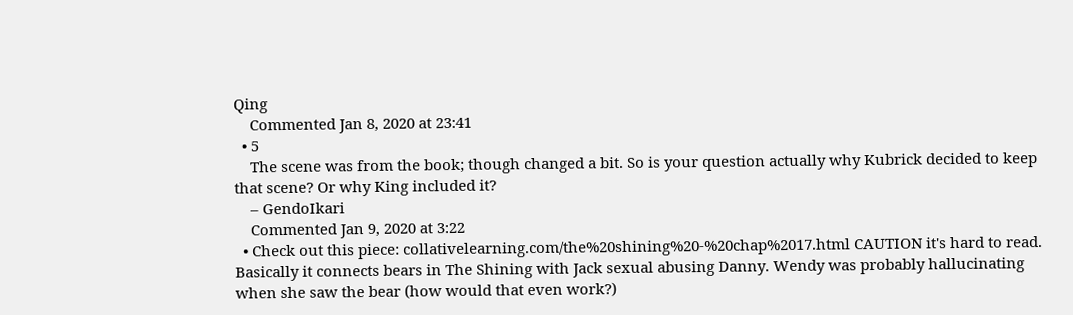Qing
    Commented Jan 8, 2020 at 23:41
  • 5
    The scene was from the book; though changed a bit. So is your question actually why Kubrick decided to keep that scene? Or why King included it?
    – GendoIkari
    Commented Jan 9, 2020 at 3:22
  • Check out this piece: collativelearning.com/the%20shining%20-%20chap%2017.html CAUTION it's hard to read. Basically it connects bears in The Shining with Jack sexual abusing Danny. Wendy was probably hallucinating when she saw the bear (how would that even work?)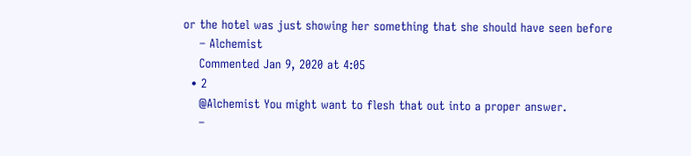or the hotel was just showing her something that she should have seen before
    – Alchemist
    Commented Jan 9, 2020 at 4:05
  • 2
    @Alchemist You might want to flesh that out into a proper answer.
    –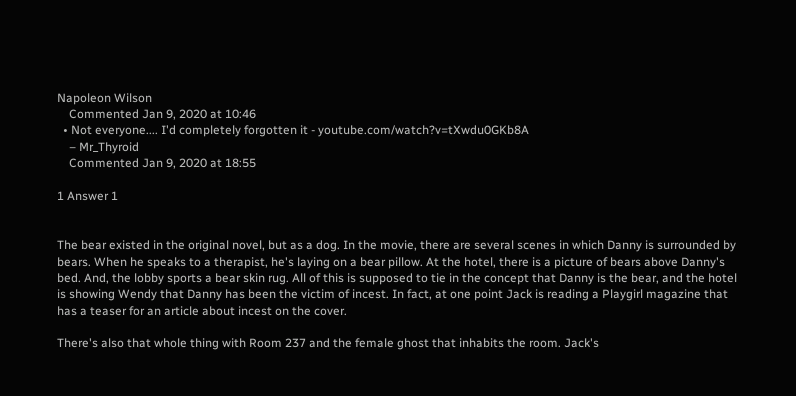Napoleon Wilson
    Commented Jan 9, 2020 at 10:46
  • Not everyone.... I'd completely forgotten it - youtube.com/watch?v=tXwdu0GKb8A
    – Mr_Thyroid
    Commented Jan 9, 2020 at 18:55

1 Answer 1


The bear existed in the original novel, but as a dog. In the movie, there are several scenes in which Danny is surrounded by bears. When he speaks to a therapist, he's laying on a bear pillow. At the hotel, there is a picture of bears above Danny's bed. And, the lobby sports a bear skin rug. All of this is supposed to tie in the concept that Danny is the bear, and the hotel is showing Wendy that Danny has been the victim of incest. In fact, at one point Jack is reading a Playgirl magazine that has a teaser for an article about incest on the cover.

There's also that whole thing with Room 237 and the female ghost that inhabits the room. Jack's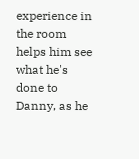experience in the room helps him see what he's done to Danny, as he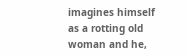imagines himself as a rotting old woman and he,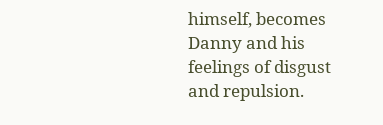himself, becomes Danny and his feelings of disgust and repulsion.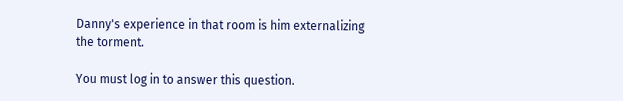Danny's experience in that room is him externalizing the torment.

You must log in to answer this question.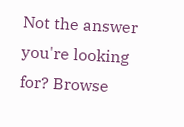Not the answer you're looking for? Browse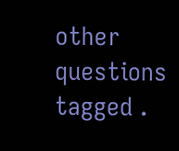other questions tagged .